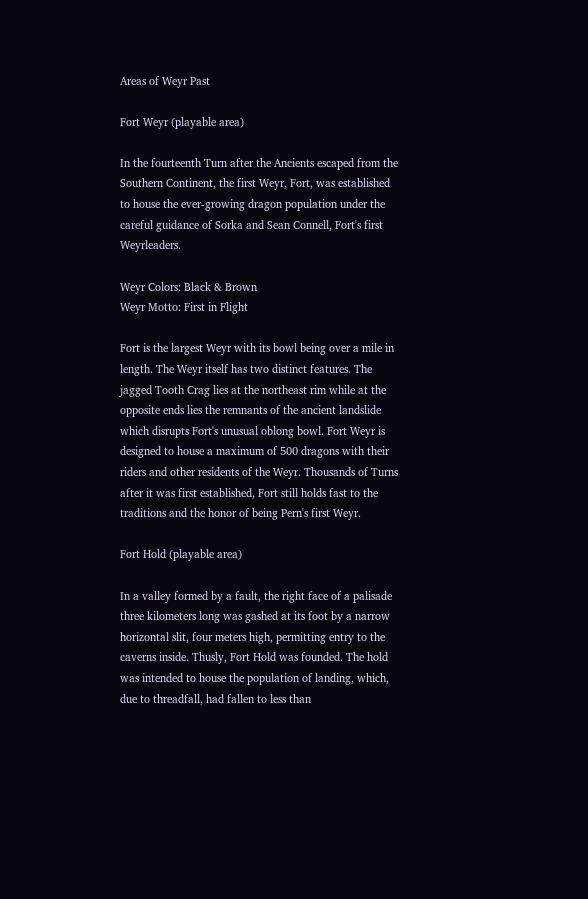Areas of Weyr Past

Fort Weyr (playable area)

In the fourteenth Turn after the Ancients escaped from the Southern Continent, the first Weyr, Fort, was established to house the ever-growing dragon population under the careful guidance of Sorka and Sean Connell, Fort's first Weyrleaders.

Weyr Colors: Black & Brown
Weyr Motto: First in Flight

Fort is the largest Weyr with its bowl being over a mile in length. The Weyr itself has two distinct features. The jagged Tooth Crag lies at the northeast rim while at the opposite ends lies the remnants of the ancient landslide which disrupts Fort's unusual oblong bowl. Fort Weyr is designed to house a maximum of 500 dragons with their riders and other residents of the Weyr. Thousands of Turns after it was first established, Fort still holds fast to the traditions and the honor of being Pern's first Weyr.

Fort Hold (playable area)

In a valley formed by a fault, the right face of a palisade three kilometers long was gashed at its foot by a narrow horizontal slit, four meters high, permitting entry to the caverns inside. Thusly, Fort Hold was founded. The hold was intended to house the population of landing, which, due to threadfall, had fallen to less than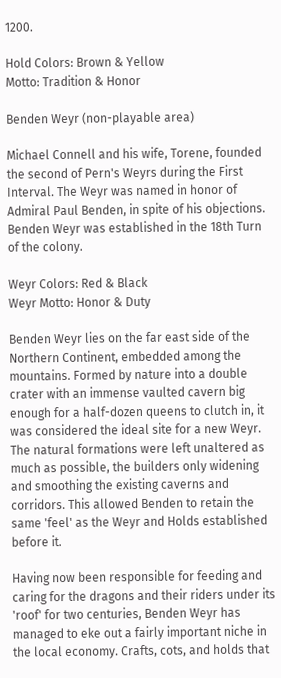1200.

Hold Colors: Brown & Yellow
Motto: Tradition & Honor

Benden Weyr (non-playable area)

Michael Connell and his wife, Torene, founded the second of Pern's Weyrs during the First Interval. The Weyr was named in honor of Admiral Paul Benden, in spite of his objections. Benden Weyr was established in the 18th Turn of the colony.

Weyr Colors: Red & Black
Weyr Motto: Honor & Duty

Benden Weyr lies on the far east side of the Northern Continent, embedded among the mountains. Formed by nature into a double crater with an immense vaulted cavern big enough for a half-dozen queens to clutch in, it was considered the ideal site for a new Weyr. The natural formations were left unaltered as much as possible, the builders only widening and smoothing the existing caverns and corridors. This allowed Benden to retain the same 'feel' as the Weyr and Holds established before it.

Having now been responsible for feeding and caring for the dragons and their riders under its 'roof' for two centuries, Benden Weyr has managed to eke out a fairly important niche in the local economy. Crafts, cots, and holds that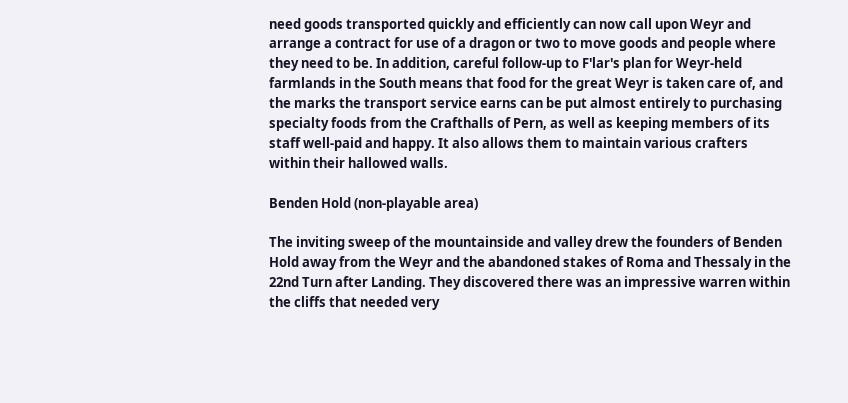need goods transported quickly and efficiently can now call upon Weyr and arrange a contract for use of a dragon or two to move goods and people where they need to be. In addition, careful follow-up to F'lar's plan for Weyr-held farmlands in the South means that food for the great Weyr is taken care of, and the marks the transport service earns can be put almost entirely to purchasing specialty foods from the Crafthalls of Pern, as well as keeping members of its staff well-paid and happy. It also allows them to maintain various crafters within their hallowed walls.

Benden Hold (non-playable area)

The inviting sweep of the mountainside and valley drew the founders of Benden Hold away from the Weyr and the abandoned stakes of Roma and Thessaly in the 22nd Turn after Landing. They discovered there was an impressive warren within the cliffs that needed very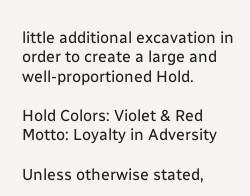little additional excavation in order to create a large and well-proportioned Hold.

Hold Colors: Violet & Red
Motto: Loyalty in Adversity

Unless otherwise stated,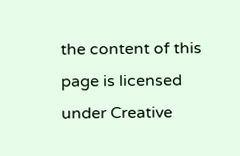the content of this page is licensed under Creative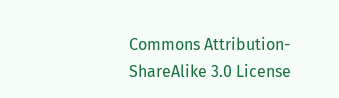Commons Attribution-ShareAlike 3.0 License